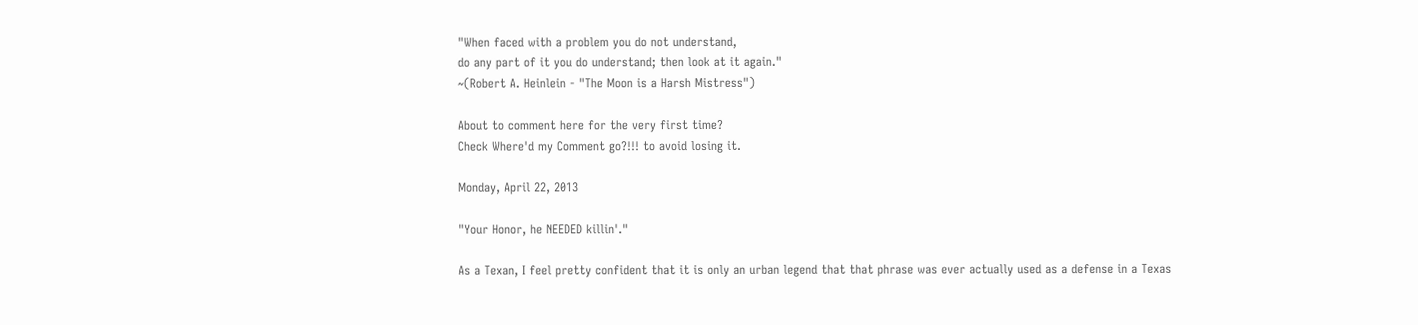"When faced with a problem you do not understand,
do any part of it you do understand; then look at it again."
~(Robert A. Heinlein - "The Moon is a Harsh Mistress")

About to comment here for the very first time?
Check Where'd my Comment go?!!! to avoid losing it.

Monday, April 22, 2013

"Your Honor, he NEEDED killin'."

As a Texan, I feel pretty confident that it is only an urban legend that that phrase was ever actually used as a defense in a Texas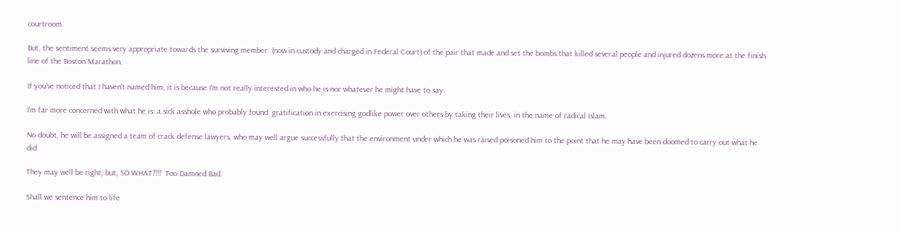courtroom.

But, the sentiment seems very appropriate towards the surviving member  (now in custody and charged in Federal Court) of the pair that made and set the bombs that killed several people and injured dozens more at the finish line of the Boston Marathon.

If you've noticed that I haven't named him, it is because I'm not really interested in who he is nor whatever he might have to say.

I'm far more concerned with what he is: a sick asshole who probably found  gratification in exercising godlike power over others by taking their lives, in the name of radical Islam.

No doubt, he will be assigned a team of crack defense lawyers, who may well argue successfully that the environment under which he was raised poisoned him to the point that he may have been doomed to carry out what he did.

They may well be right, but, SO WHAT?!!!  Too Damned Bad.

Shall we sentence him to life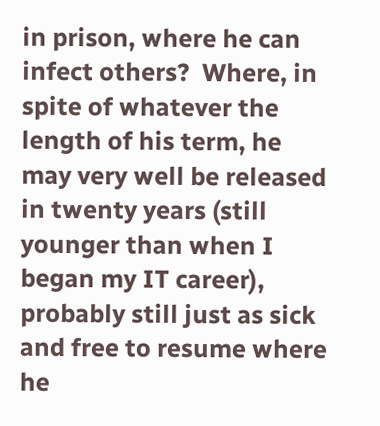in prison, where he can infect others?  Where, in spite of whatever the length of his term, he may very well be released in twenty years (still younger than when I began my IT career), probably still just as sick and free to resume where he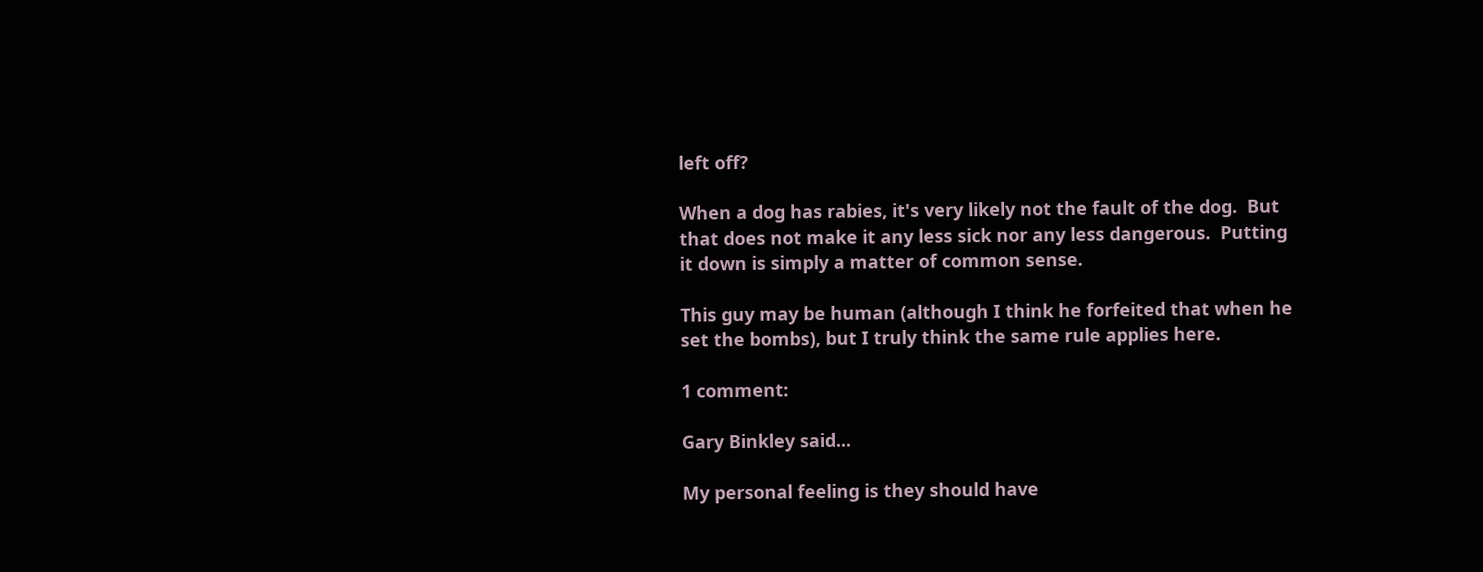left off?

When a dog has rabies, it's very likely not the fault of the dog.  But that does not make it any less sick nor any less dangerous.  Putting it down is simply a matter of common sense.

This guy may be human (although I think he forfeited that when he set the bombs), but I truly think the same rule applies here.

1 comment:

Gary Binkley said...

My personal feeling is they should have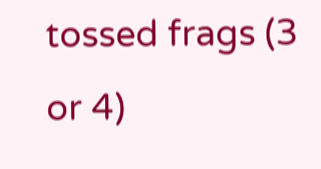tossed frags (3 or 4)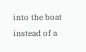into the boat instead of a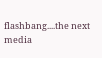flashbang....the next media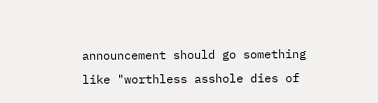announcement should go something like "worthless asshole dies of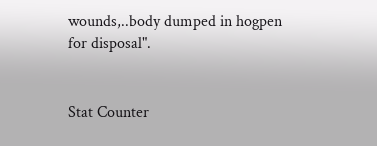wounds,..body dumped in hogpen for disposal".


Stat Counter